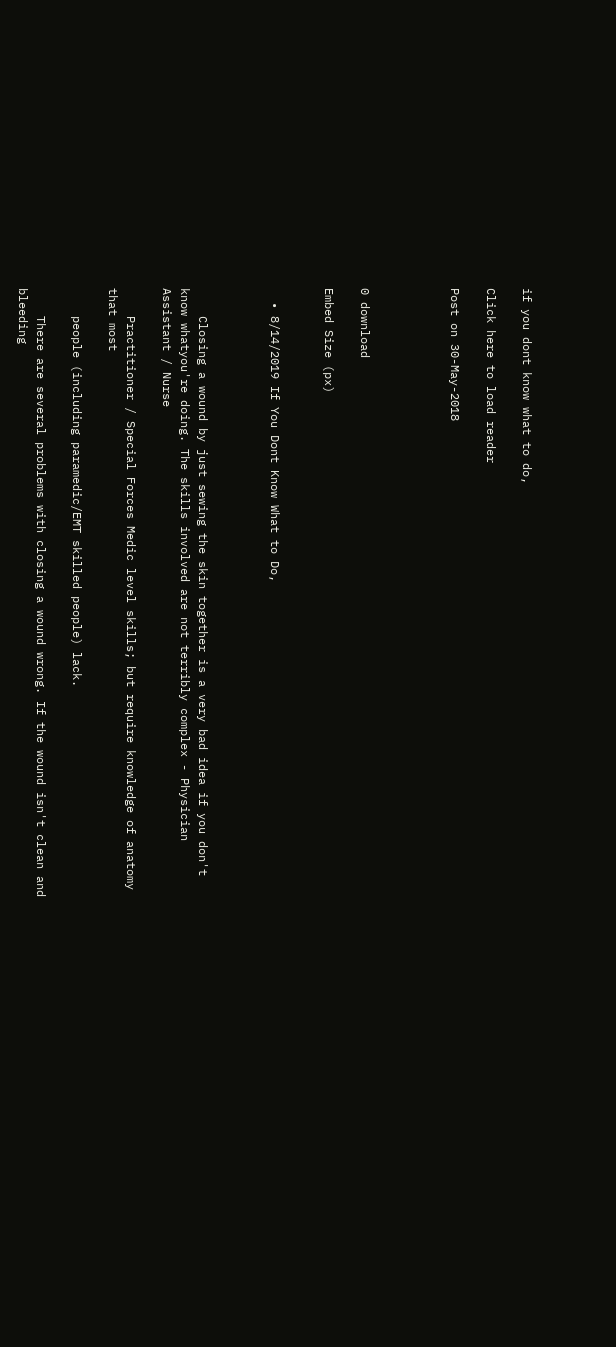if you dont know what to do,

Click here to load reader

Post on 30-May-2018




0 download

Embed Size (px)


  • 8/14/2019 If You Dont Know What to Do,



    Closing a wound by just sewing the skin together is a very bad idea if you don't know whatyou're doing. The skills involved are not terribly complex - Physician Assistant / Nurse

    Practitioner / Special Forces Medic level skills; but require knowledge of anatomy that most

    people (including paramedic/EMT skilled people) lack.

    There are several problems with closing a wound wrong. If the wound isn't clean and bleeding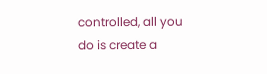controlled, all you do is create a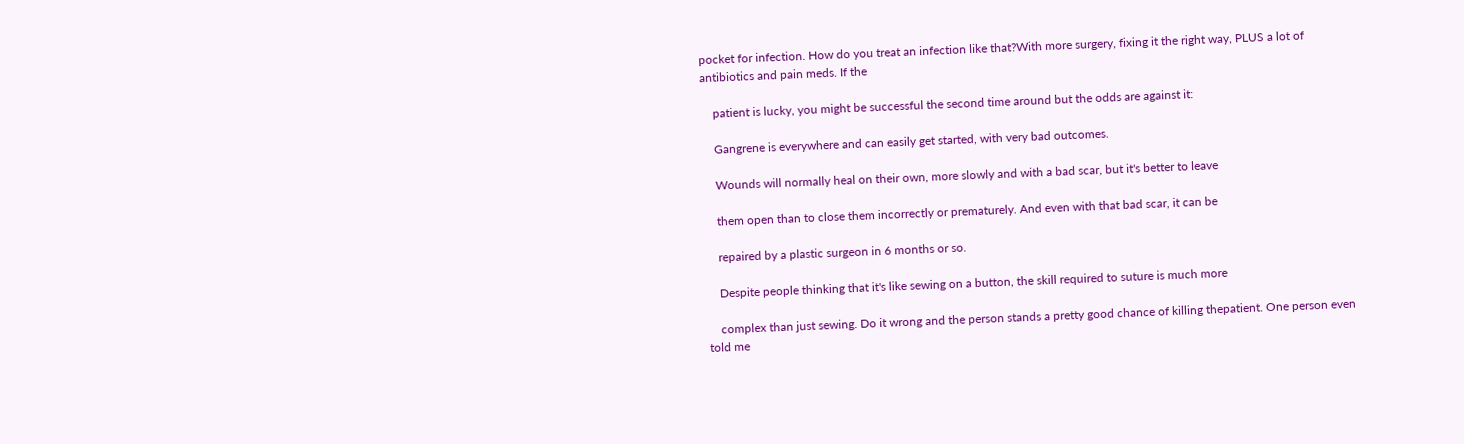pocket for infection. How do you treat an infection like that?With more surgery, fixing it the right way, PLUS a lot of antibiotics and pain meds. If the

    patient is lucky, you might be successful the second time around but the odds are against it:

    Gangrene is everywhere and can easily get started, with very bad outcomes.

    Wounds will normally heal on their own, more slowly and with a bad scar, but it's better to leave

    them open than to close them incorrectly or prematurely. And even with that bad scar, it can be

    repaired by a plastic surgeon in 6 months or so.

    Despite people thinking that it's like sewing on a button, the skill required to suture is much more

    complex than just sewing. Do it wrong and the person stands a pretty good chance of killing thepatient. One person even told me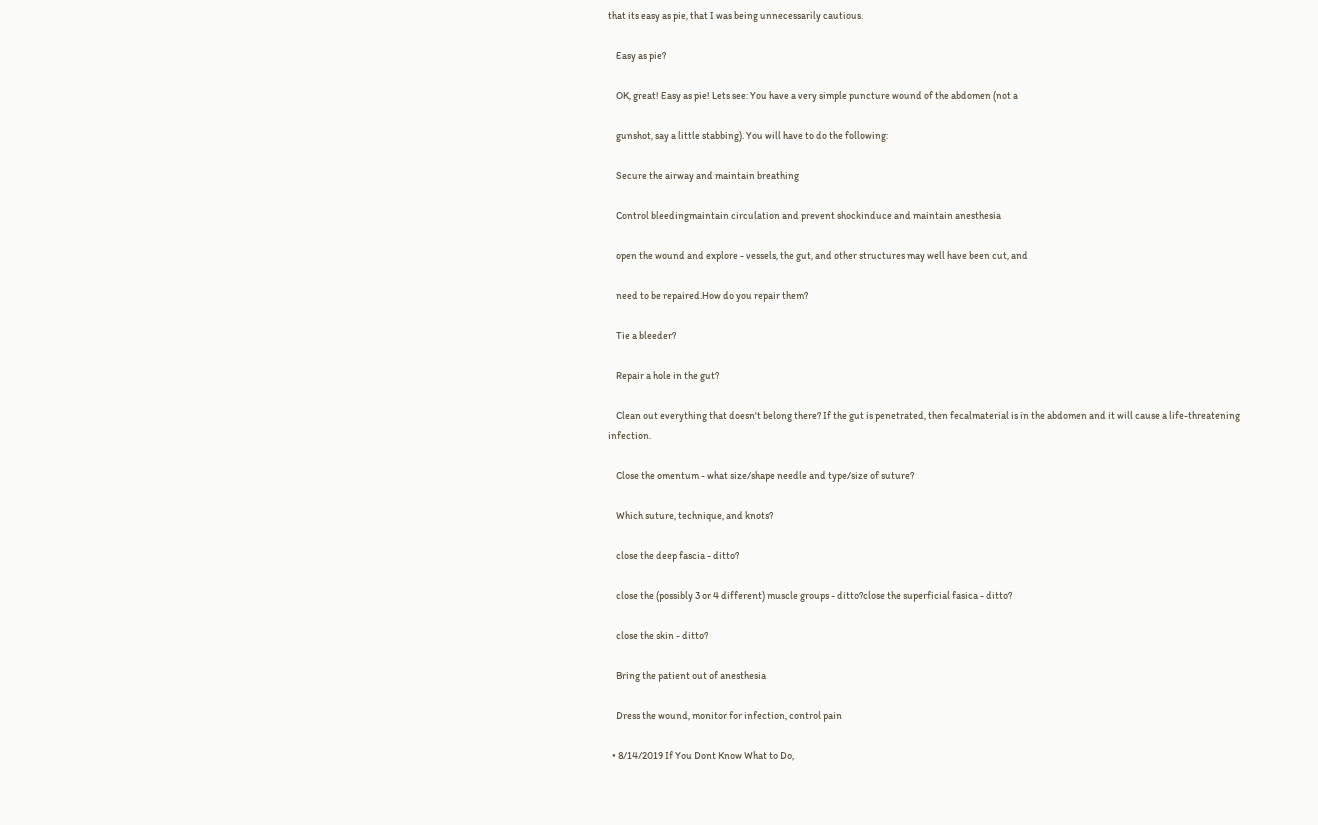that its easy as pie, that I was being unnecessarily cautious.

    Easy as pie?

    OK, great! Easy as pie! Lets see: You have a very simple puncture wound of the abdomen (not a

    gunshot, say a little stabbing). You will have to do the following:

    Secure the airway and maintain breathing

    Control bleedingmaintain circulation and prevent shockinduce and maintain anesthesia

    open the wound and explore - vessels, the gut, and other structures may well have been cut, and

    need to be repaired.How do you repair them?

    Tie a bleeder?

    Repair a hole in the gut?

    Clean out everything that doesn't belong there? If the gut is penetrated, then fecalmaterial is in the abdomen and it will cause a life-threatening infection.

    Close the omentum - what size/shape needle and type/size of suture?

    Which suture, technique, and knots?

    close the deep fascia - ditto?

    close the (possibly 3 or 4 different) muscle groups - ditto?close the superficial fasica - ditto?

    close the skin - ditto?

    Bring the patient out of anesthesia

    Dress the wound, monitor for infection, control pain

  • 8/14/2019 If You Dont Know What to Do,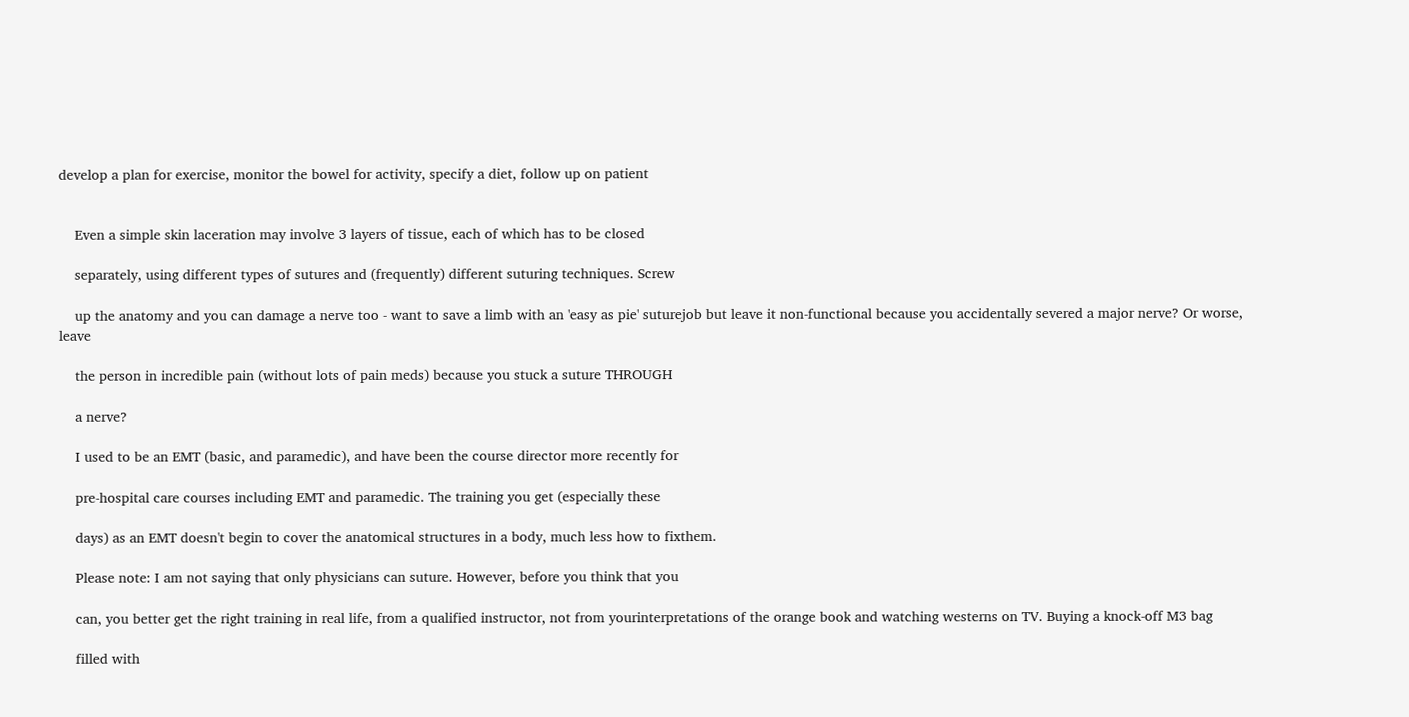develop a plan for exercise, monitor the bowel for activity, specify a diet, follow up on patient


    Even a simple skin laceration may involve 3 layers of tissue, each of which has to be closed

    separately, using different types of sutures and (frequently) different suturing techniques. Screw

    up the anatomy and you can damage a nerve too - want to save a limb with an 'easy as pie' suturejob but leave it non-functional because you accidentally severed a major nerve? Or worse, leave

    the person in incredible pain (without lots of pain meds) because you stuck a suture THROUGH

    a nerve?

    I used to be an EMT (basic, and paramedic), and have been the course director more recently for

    pre-hospital care courses including EMT and paramedic. The training you get (especially these

    days) as an EMT doesn't begin to cover the anatomical structures in a body, much less how to fixthem.

    Please note: I am not saying that only physicians can suture. However, before you think that you

    can, you better get the right training in real life, from a qualified instructor, not from yourinterpretations of the orange book and watching westerns on TV. Buying a knock-off M3 bag

    filled with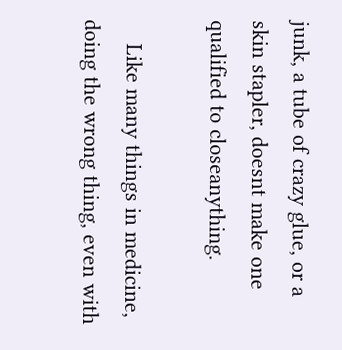junk, a tube of crazy glue, or a skin stapler, doesnt make one qualified to closeanything.

    Like many things in medicine, doing the wrong thing, even with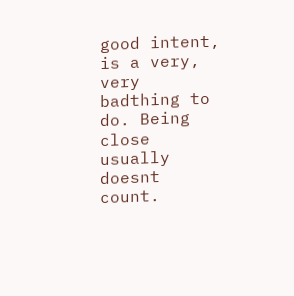good intent, is a very, very badthing to do. Being close usually doesnt count.